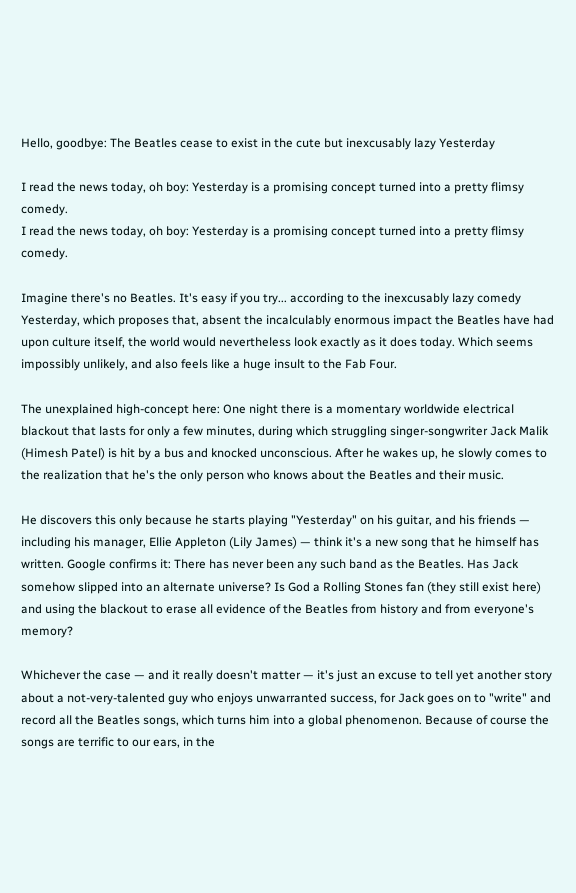Hello, goodbye: The Beatles cease to exist in the cute but inexcusably lazy Yesterday

I read the news today, oh boy: Yesterday is a promising concept turned into a pretty flimsy comedy.
I read the news today, oh boy: Yesterday is a promising concept turned into a pretty flimsy comedy.

Imagine there's no Beatles. It's easy if you try... according to the inexcusably lazy comedy Yesterday, which proposes that, absent the incalculably enormous impact the Beatles have had upon culture itself, the world would nevertheless look exactly as it does today. Which seems impossibly unlikely, and also feels like a huge insult to the Fab Four.

The unexplained high-concept here: One night there is a momentary worldwide electrical blackout that lasts for only a few minutes, during which struggling singer-songwriter Jack Malik (Himesh Patel) is hit by a bus and knocked unconscious. After he wakes up, he slowly comes to the realization that he's the only person who knows about the Beatles and their music.

He discovers this only because he starts playing "Yesterday" on his guitar, and his friends — including his manager, Ellie Appleton (Lily James) — think it's a new song that he himself has written. Google confirms it: There has never been any such band as the Beatles. Has Jack somehow slipped into an alternate universe? Is God a Rolling Stones fan (they still exist here) and using the blackout to erase all evidence of the Beatles from history and from everyone's memory?

Whichever the case — and it really doesn't matter — it's just an excuse to tell yet another story about a not-very-talented guy who enjoys unwarranted success, for Jack goes on to "write" and record all the Beatles songs, which turns him into a global phenomenon. Because of course the songs are terrific to our ears, in the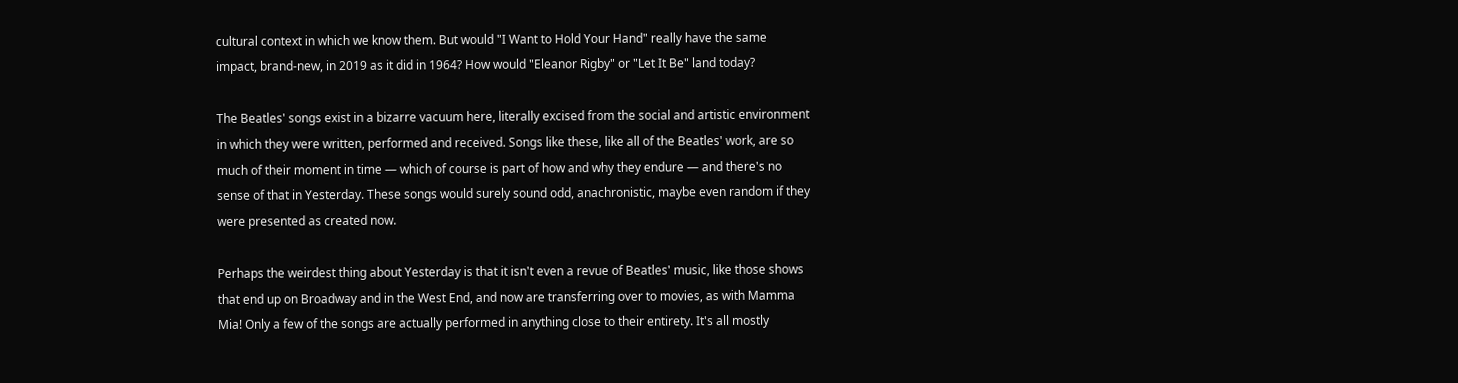cultural context in which we know them. But would "I Want to Hold Your Hand" really have the same impact, brand-new, in 2019 as it did in 1964? How would "Eleanor Rigby" or "Let It Be" land today?

The Beatles' songs exist in a bizarre vacuum here, literally excised from the social and artistic environment in which they were written, performed and received. Songs like these, like all of the Beatles' work, are so much of their moment in time — which of course is part of how and why they endure — and there's no sense of that in Yesterday. These songs would surely sound odd, anachronistic, maybe even random if they were presented as created now.

Perhaps the weirdest thing about Yesterday is that it isn't even a revue of Beatles' music, like those shows that end up on Broadway and in the West End, and now are transferring over to movies, as with Mamma Mia! Only a few of the songs are actually performed in anything close to their entirety. It's all mostly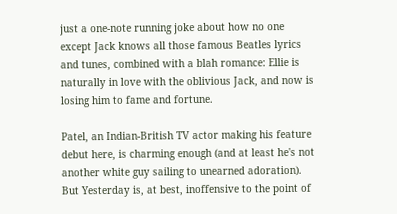just a one-note running joke about how no one except Jack knows all those famous Beatles lyrics and tunes, combined with a blah romance: Ellie is naturally in love with the oblivious Jack, and now is losing him to fame and fortune.

Patel, an Indian-British TV actor making his feature debut here, is charming enough (and at least he's not another white guy sailing to unearned adoration). But Yesterday is, at best, inoffensive to the point of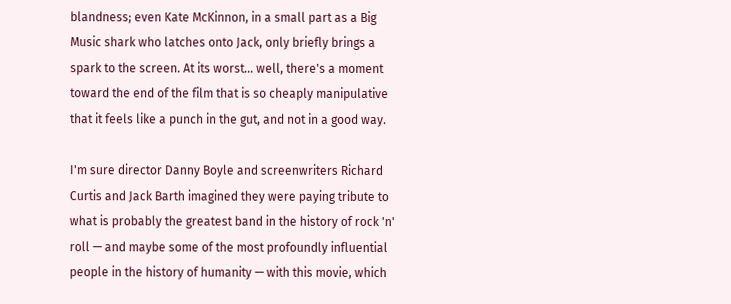blandness; even Kate McKinnon, in a small part as a Big Music shark who latches onto Jack, only briefly brings a spark to the screen. At its worst... well, there's a moment toward the end of the film that is so cheaply manipulative that it feels like a punch in the gut, and not in a good way.

I'm sure director Danny Boyle and screenwriters Richard Curtis and Jack Barth imagined they were paying tribute to what is probably the greatest band in the history of rock 'n' roll — and maybe some of the most profoundly influential people in the history of humanity — with this movie, which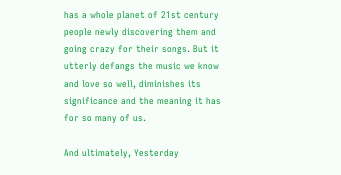has a whole planet of 21st century people newly discovering them and going crazy for their songs. But it utterly defangs the music we know and love so well, diminishes its significance and the meaning it has for so many of us.

And ultimately, Yesterday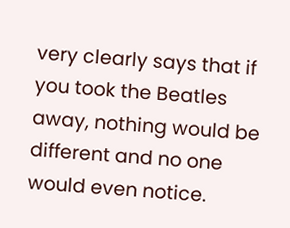very clearly says that if you took the Beatles away, nothing would be different and no one would even notice.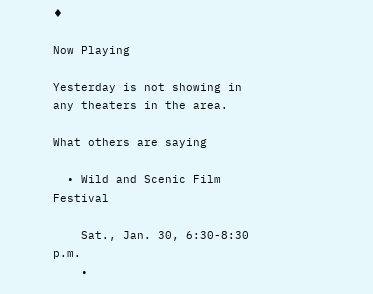♦

Now Playing

Yesterday is not showing in any theaters in the area.

What others are saying

  • Wild and Scenic Film Festival

    Sat., Jan. 30, 6:30-8:30 p.m.
    •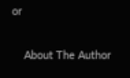or

    About The Author